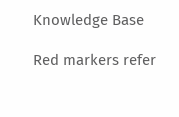Knowledge Base

Red markers refer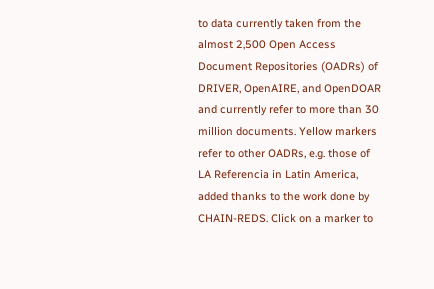to data currently taken from the almost 2,500 Open Access Document Repositories (OADRs) of DRIVER, OpenAIRE, and OpenDOAR and currently refer to more than 30 million documents. Yellow markers refer to other OADRs, e.g. those of LA Referencia in Latin America, added thanks to the work done by CHAIN-REDS. Click on a marker to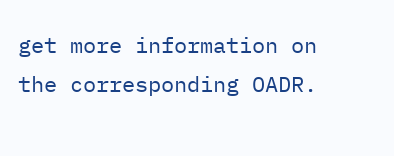get more information on the corresponding OADR.